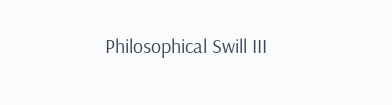Philosophical Swill III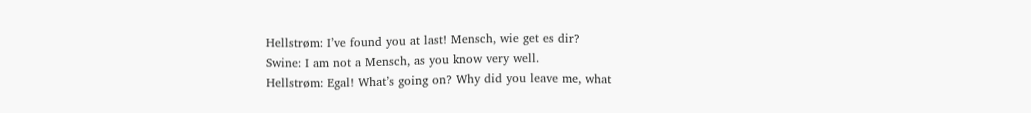Hellstrøm: I’ve found you at last! Mensch, wie get es dir?
Swine: I am not a Mensch, as you know very well.
Hellstrøm: Egal! What’s going on? Why did you leave me, what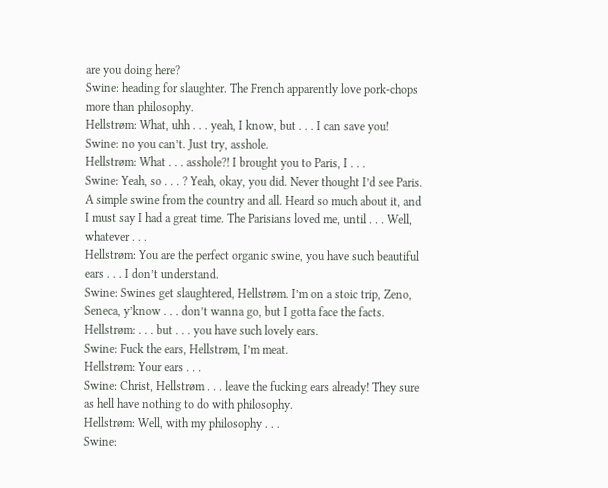are you doing here?
Swine: heading for slaughter. The French apparently love pork-chops more than philosophy.
Hellstrøm: What, uhh . . . yeah, I know, but . . . I can save you!
Swine: no you can’t. Just try, asshole.
Hellstrøm: What . . . asshole?! I brought you to Paris, I . . .
Swine: Yeah, so . . . ? Yeah, okay, you did. Never thought I’d see Paris. A simple swine from the country and all. Heard so much about it, and I must say I had a great time. The Parisians loved me, until . . . Well, whatever . . .
Hellstrøm: You are the perfect organic swine, you have such beautiful ears . . . I don’t understand.
Swine: Swines get slaughtered, Hellstrøm. I’m on a stoic trip, Zeno, Seneca, y’know . . . don’t wanna go, but I gotta face the facts.
Hellstrøm: . . . but . . . you have such lovely ears.
Swine: Fuck the ears, Hellstrøm, I’m meat.
Hellstrøm: Your ears . . .
Swine: Christ, Hellstrøm . . . leave the fucking ears already! They sure as hell have nothing to do with philosophy.
Hellstrøm: Well, with my philosophy . . .
Swine: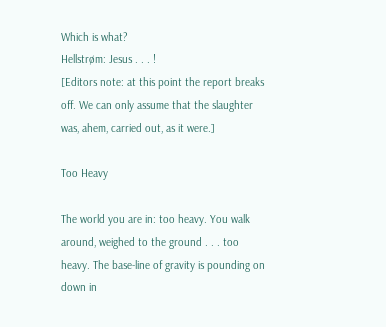Which is what?
Hellstrøm: Jesus . . . !
[Editors note: at this point the report breaks off. We can only assume that the slaughter was, ahem, carried out, as it were.]

Too Heavy

The world you are in: too heavy. You walk around, weighed to the ground . . . too heavy. The base-line of gravity is pounding on down in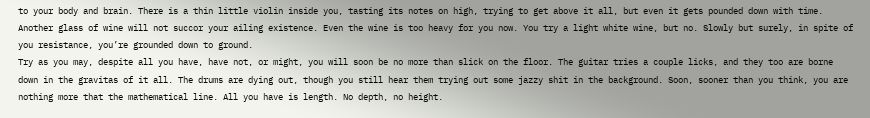to your body and brain. There is a thin little violin inside you, tasting its notes on high, trying to get above it all, but even it gets pounded down with time. Another glass of wine will not succor your ailing existence. Even the wine is too heavy for you now. You try a light white wine, but no. Slowly but surely, in spite of you resistance, you’re grounded down to ground.
Try as you may, despite all you have, have not, or might, you will soon be no more than slick on the floor. The guitar tries a couple licks, and they too are borne down in the gravitas of it all. The drums are dying out, though you still hear them trying out some jazzy shit in the background. Soon, sooner than you think, you are nothing more that the mathematical line. All you have is length. No depth, no height.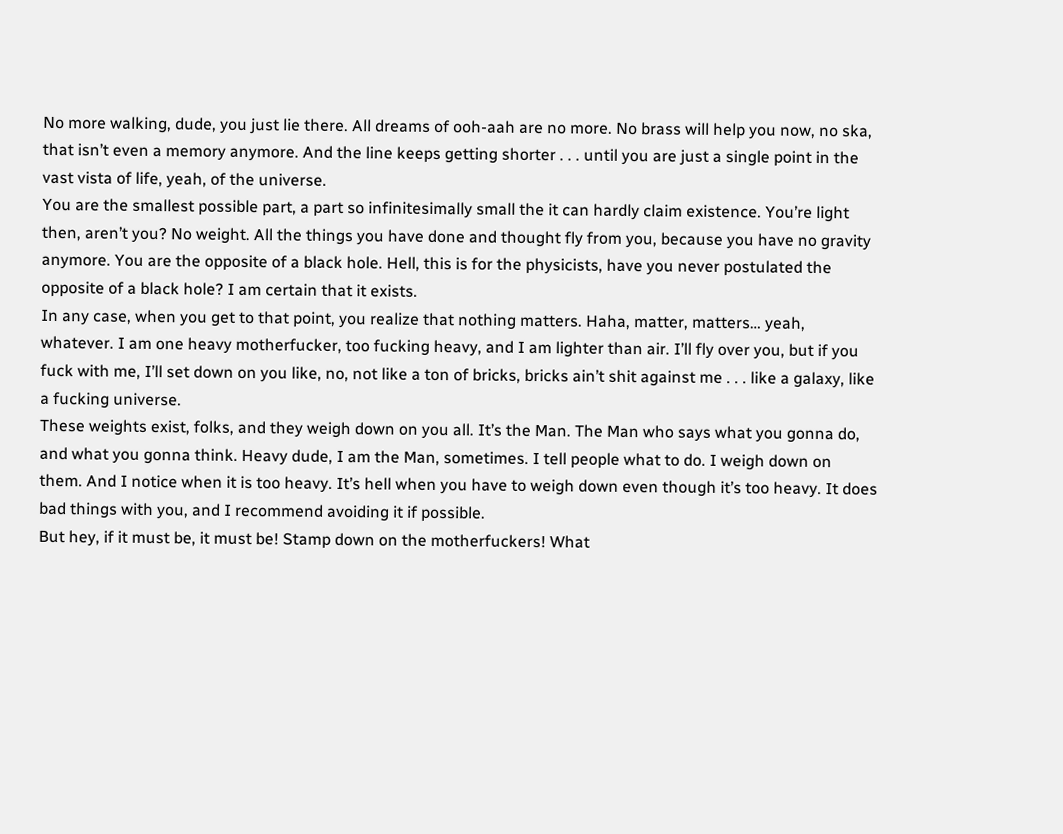No more walking, dude, you just lie there. All dreams of ooh-aah are no more. No brass will help you now, no ska, that isn’t even a memory anymore. And the line keeps getting shorter . . . until you are just a single point in the vast vista of life, yeah, of the universe.
You are the smallest possible part, a part so infinitesimally small the it can hardly claim existence. You’re light then, aren’t you? No weight. All the things you have done and thought fly from you, because you have no gravity anymore. You are the opposite of a black hole. Hell, this is for the physicists, have you never postulated the opposite of a black hole? I am certain that it exists.
In any case, when you get to that point, you realize that nothing matters. Haha, matter, matters… yeah, whatever. I am one heavy motherfucker, too fucking heavy, and I am lighter than air. I’ll fly over you, but if you fuck with me, I’ll set down on you like, no, not like a ton of bricks, bricks ain’t shit against me . . . like a galaxy, like a fucking universe.
These weights exist, folks, and they weigh down on you all. It’s the Man. The Man who says what you gonna do, and what you gonna think. Heavy dude, I am the Man, sometimes. I tell people what to do. I weigh down on them. And I notice when it is too heavy. It’s hell when you have to weigh down even though it’s too heavy. It does bad things with you, and I recommend avoiding it if possible.
But hey, if it must be, it must be! Stamp down on the motherfuckers! What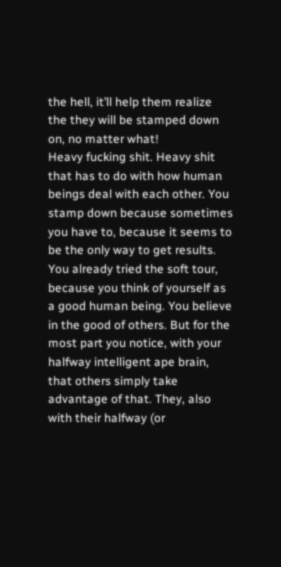the hell, it’ll help them realize the they will be stamped down on, no matter what!
Heavy fucking shit. Heavy shit that has to do with how human beings deal with each other. You stamp down because sometimes you have to, because it seems to be the only way to get results. You already tried the soft tour, because you think of yourself as a good human being. You believe in the good of others. But for the most part you notice, with your halfway intelligent ape brain, that others simply take advantage of that. They, also with their halfway (or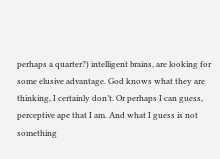perhaps a quarter?) intelligent brains, are looking for some elusive advantage. God knows what they are thinking, I certainly don’t. Or perhaps I can guess, perceptive ape that I am. And what I guess is not something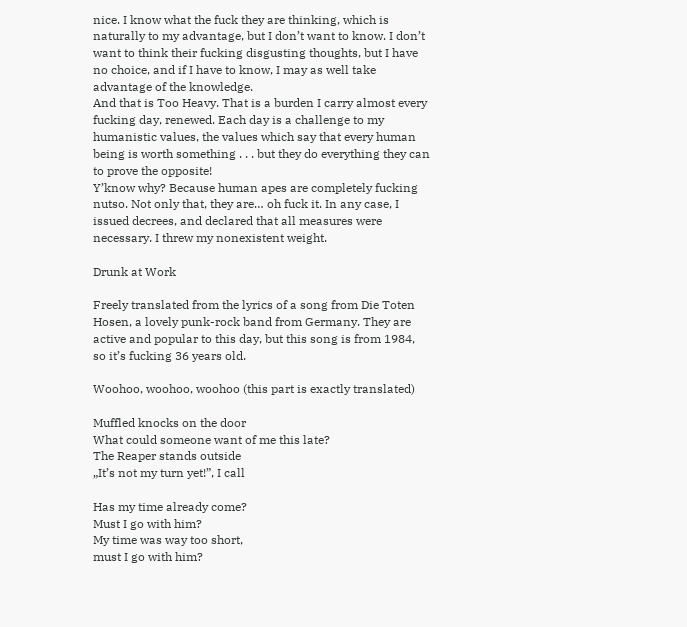nice. I know what the fuck they are thinking, which is naturally to my advantage, but I don’t want to know. I don’t want to think their fucking disgusting thoughts, but I have no choice, and if I have to know, I may as well take advantage of the knowledge.
And that is Too Heavy. That is a burden I carry almost every fucking day, renewed. Each day is a challenge to my humanistic values, the values which say that every human being is worth something . . . but they do everything they can to prove the opposite!
Y’know why? Because human apes are completely fucking nutso. Not only that, they are… oh fuck it. In any case, I issued decrees, and declared that all measures were necessary. I threw my nonexistent weight.

Drunk at Work

Freely translated from the lyrics of a song from Die Toten Hosen, a lovely punk-rock band from Germany. They are active and popular to this day, but this song is from 1984, so it’s fucking 36 years old.

Woohoo, woohoo, woohoo (this part is exactly translated)

Muffled knocks on the door
What could someone want of me this late?
The Reaper stands outside
„It’s not my turn yet!”, I call

Has my time already come?
Must I go with him?
My time was way too short,
must I go with him?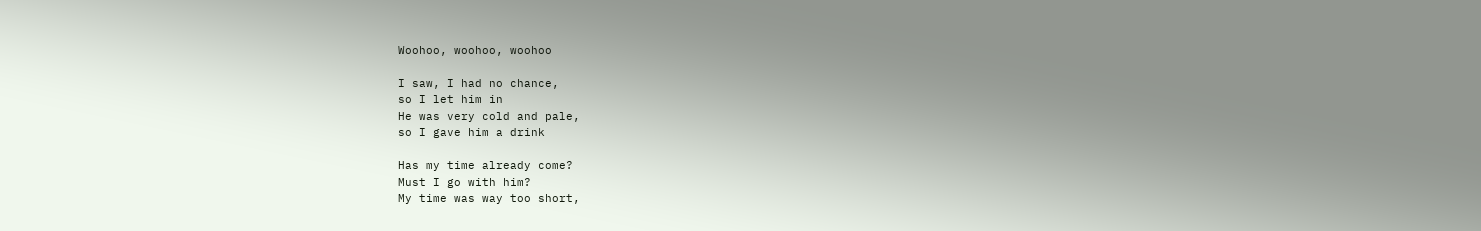Woohoo, woohoo, woohoo

I saw, I had no chance,
so I let him in
He was very cold and pale,
so I gave him a drink

Has my time already come?
Must I go with him?
My time was way too short,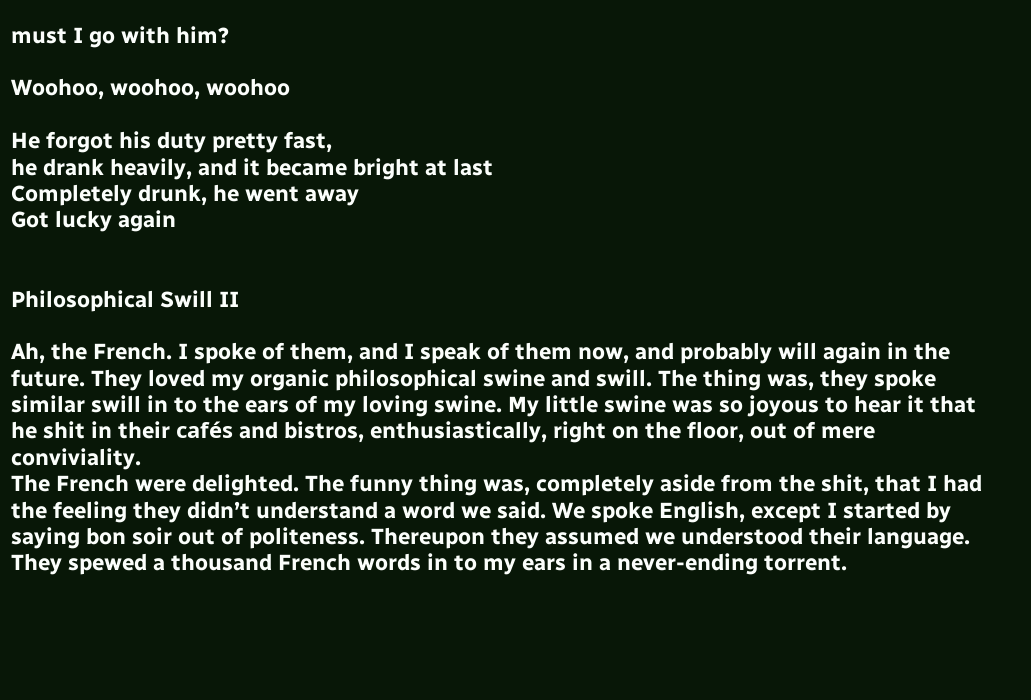must I go with him?

Woohoo, woohoo, woohoo

He forgot his duty pretty fast,
he drank heavily, and it became bright at last
Completely drunk, he went away
Got lucky again


Philosophical Swill II

Ah, the French. I spoke of them, and I speak of them now, and probably will again in the future. They loved my organic philosophical swine and swill. The thing was, they spoke similar swill in to the ears of my loving swine. My little swine was so joyous to hear it that he shit in their cafés and bistros, enthusiastically, right on the floor, out of mere conviviality.
The French were delighted. The funny thing was, completely aside from the shit, that I had the feeling they didn’t understand a word we said. We spoke English, except I started by saying bon soir out of politeness. Thereupon they assumed we understood their language. They spewed a thousand French words in to my ears in a never-ending torrent.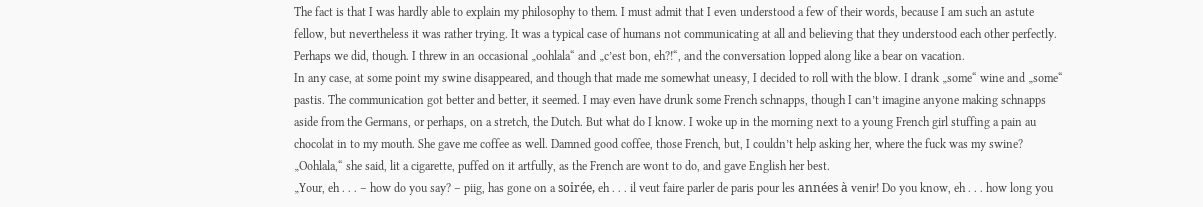The fact is that I was hardly able to explain my philosophy to them. I must admit that I even understood a few of their words, because I am such an astute fellow, but nevertheless it was rather trying. It was a typical case of humans not communicating at all and believing that they understood each other perfectly. Perhaps we did, though. I threw in an occasional „oohlala“ and „c’est bon, eh?!“, and the conversation lopped along like a bear on vacation.
In any case, at some point my swine disappeared, and though that made me somewhat uneasy, I decided to roll with the blow. I drank „some“ wine and „some“ pastis. The communication got better and better, it seemed. I may even have drunk some French schnapps, though I can’t imagine anyone making schnapps aside from the Germans, or perhaps, on a stretch, the Dutch. But what do I know. I woke up in the morning next to a young French girl stuffing a pain au chocolat in to my mouth. She gave me coffee as well. Damned good coffee, those French, but, I couldn’t help asking her, where the fuck was my swine?
„Oohlala,“ she said, lit a cigarette, puffed on it artfully, as the French are wont to do, and gave English her best.
„Your, eh . . . – how do you say? – piig, has gone on a soirée, eh . . . il veut faire parler de paris pour les années à venir! Do you know, eh . . . how long you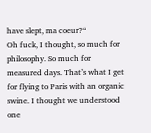have slept, ma coeur?“
Oh fuck, I thought, so much for philosophy. So much for measured days. That’s what I get for flying to Paris with an organic swine. I thought we understood one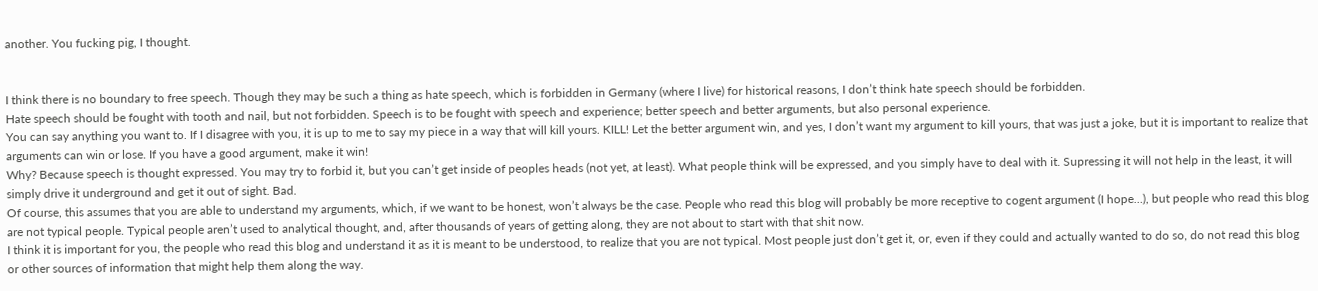another. You fucking pig, I thought.


I think there is no boundary to free speech. Though they may be such a thing as hate speech, which is forbidden in Germany (where I live) for historical reasons, I don’t think hate speech should be forbidden.
Hate speech should be fought with tooth and nail, but not forbidden. Speech is to be fought with speech and experience; better speech and better arguments, but also personal experience.
You can say anything you want to. If I disagree with you, it is up to me to say my piece in a way that will kill yours. KILL! Let the better argument win, and yes, I don’t want my argument to kill yours, that was just a joke, but it is important to realize that arguments can win or lose. If you have a good argument, make it win!
Why? Because speech is thought expressed. You may try to forbid it, but you can’t get inside of peoples heads (not yet, at least). What people think will be expressed, and you simply have to deal with it. Supressing it will not help in the least, it will simply drive it underground and get it out of sight. Bad.
Of course, this assumes that you are able to understand my arguments, which, if we want to be honest, won’t always be the case. People who read this blog will probably be more receptive to cogent argument (I hope…), but people who read this blog are not typical people. Typical people aren’t used to analytical thought, and, after thousands of years of getting along, they are not about to start with that shit now.
I think it is important for you, the people who read this blog and understand it as it is meant to be understood, to realize that you are not typical. Most people just don’t get it, or, even if they could and actually wanted to do so, do not read this blog or other sources of information that might help them along the way.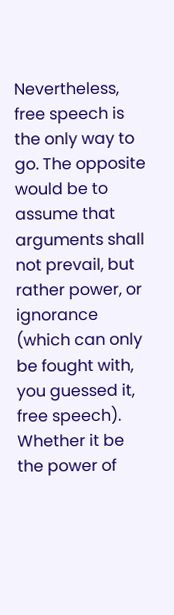Nevertheless, free speech is the only way to go. The opposite would be to assume that arguments shall not prevail, but rather power, or ignorance (which can only be fought with, you guessed it, free speech).
Whether it be the power of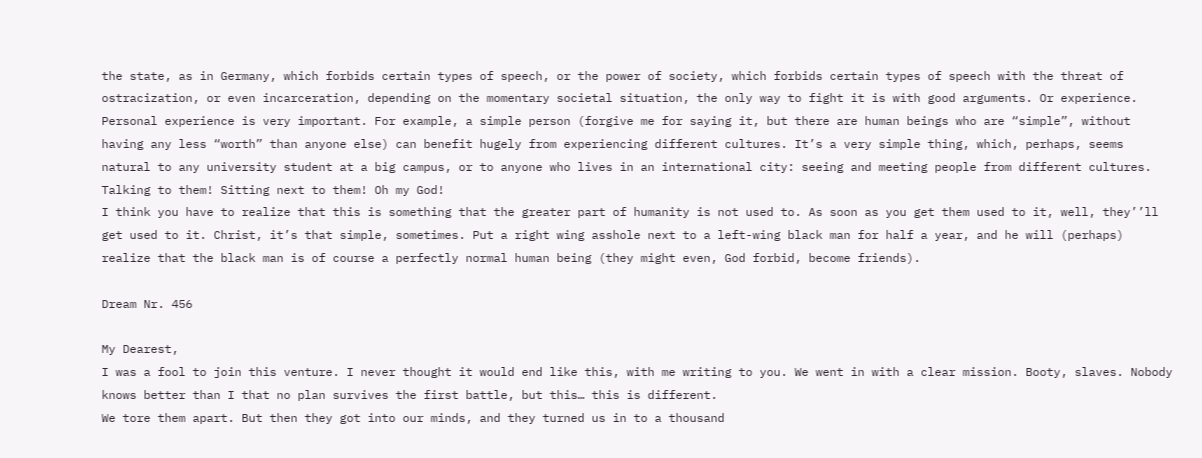the state, as in Germany, which forbids certain types of speech, or the power of society, which forbids certain types of speech with the threat of ostracization, or even incarceration, depending on the momentary societal situation, the only way to fight it is with good arguments. Or experience.
Personal experience is very important. For example, a simple person (forgive me for saying it, but there are human beings who are “simple”, without having any less “worth” than anyone else) can benefit hugely from experiencing different cultures. It’s a very simple thing, which, perhaps, seems natural to any university student at a big campus, or to anyone who lives in an international city: seeing and meeting people from different cultures. Talking to them! Sitting next to them! Oh my God!
I think you have to realize that this is something that the greater part of humanity is not used to. As soon as you get them used to it, well, they’’ll get used to it. Christ, it’s that simple, sometimes. Put a right wing asshole next to a left-wing black man for half a year, and he will (perhaps) realize that the black man is of course a perfectly normal human being (they might even, God forbid, become friends).

Dream Nr. 456

My Dearest,
I was a fool to join this venture. I never thought it would end like this, with me writing to you. We went in with a clear mission. Booty, slaves. Nobody knows better than I that no plan survives the first battle, but this… this is different.
We tore them apart. But then they got into our minds, and they turned us in to a thousand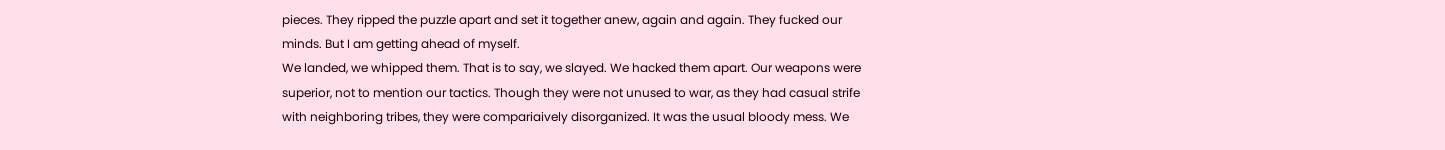pieces. They ripped the puzzle apart and set it together anew, again and again. They fucked our minds. But I am getting ahead of myself.
We landed, we whipped them. That is to say, we slayed. We hacked them apart. Our weapons were superior, not to mention our tactics. Though they were not unused to war, as they had casual strife with neighboring tribes, they were compariaively disorganized. It was the usual bloody mess. We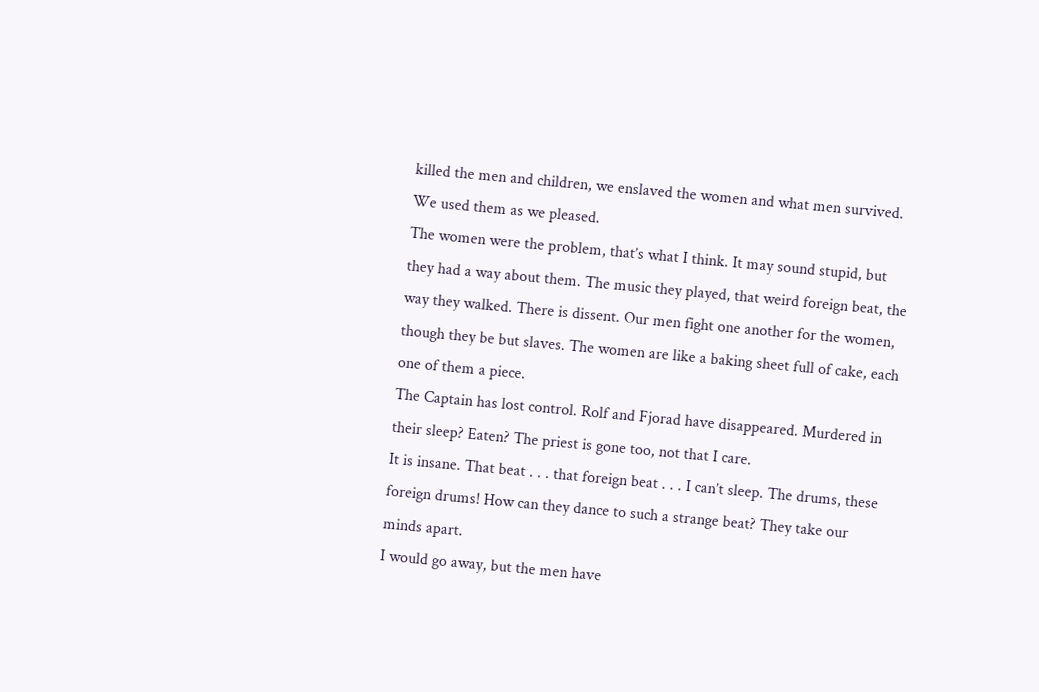killed the men and children, we enslaved the women and what men survived. We used them as we pleased.
The women were the problem, that’s what I think. It may sound stupid, but they had a way about them. The music they played, that weird foreign beat, the way they walked. There is dissent. Our men fight one another for the women, though they be but slaves. The women are like a baking sheet full of cake, each one of them a piece.
The Captain has lost control. Rolf and Fjorad have disappeared. Murdered in their sleep? Eaten? The priest is gone too, not that I care.
It is insane. That beat . . . that foreign beat . . . I can’t sleep. The drums, these foreign drums! How can they dance to such a strange beat? They take our minds apart.
I would go away, but the men have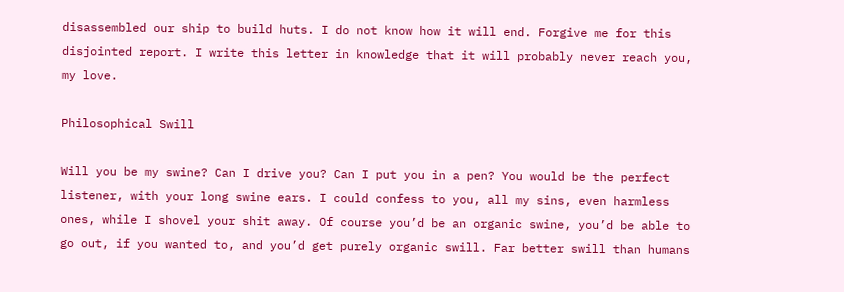disassembled our ship to build huts. I do not know how it will end. Forgive me for this disjointed report. I write this letter in knowledge that it will probably never reach you, my love.

Philosophical Swill

Will you be my swine? Can I drive you? Can I put you in a pen? You would be the perfect listener, with your long swine ears. I could confess to you, all my sins, even harmless ones, while I shovel your shit away. Of course you’d be an organic swine, you’d be able to go out, if you wanted to, and you’d get purely organic swill. Far better swill than humans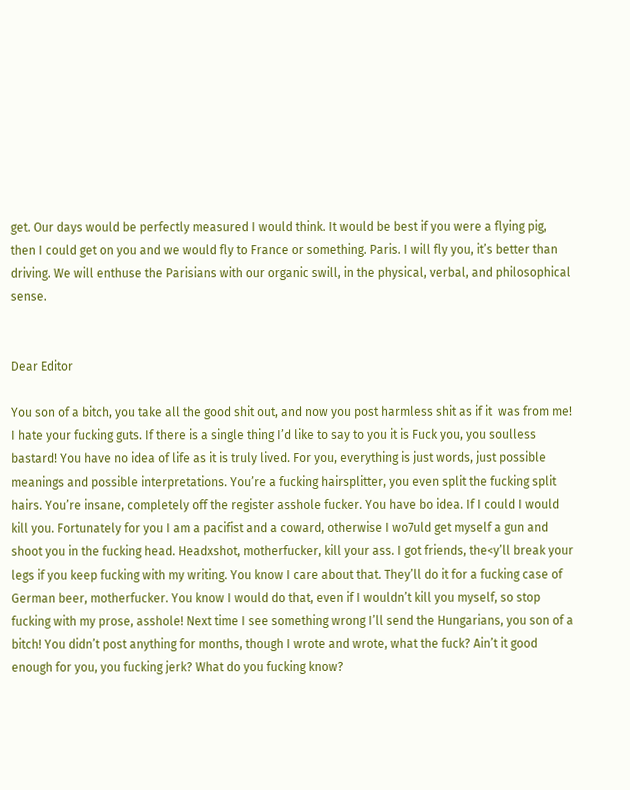get. Our days would be perfectly measured I would think. It would be best if you were a flying pig, then I could get on you and we would fly to France or something. Paris. I will fly you, it’s better than driving. We will enthuse the Parisians with our organic swill, in the physical, verbal, and philosophical sense.


Dear Editor

You son of a bitch, you take all the good shit out, and now you post harmless shit as if it  was from me! I hate your fucking guts. If there is a single thing I’d like to say to you it is Fuck you, you soulless bastard! You have no idea of life as it is truly lived. For you, everything is just words, just possible meanings and possible interpretations. You’re a fucking hairsplitter, you even split the fucking split hairs. You’re insane, completely off the register asshole fucker. You have bo idea. If I could I would kill you. Fortunately for you I am a pacifist and a coward, otherwise I wo7uld get myself a gun and shoot you in the fucking head. Headxshot, motherfucker, kill your ass. I got friends, the<y’ll break your legs if you keep fucking with my writing. You know I care about that. They’ll do it for a fucking case of German beer, motherfucker. You know I would do that, even if I wouldn’t kill you myself, so stop fucking with my prose, asshole! Next time I see something wrong I’ll send the Hungarians, you son of a bitch! You didn’t post anything for months, though I wrote and wrote, what the fuck? Ain’t it good enough for you, you fucking jerk? What do you fucking know?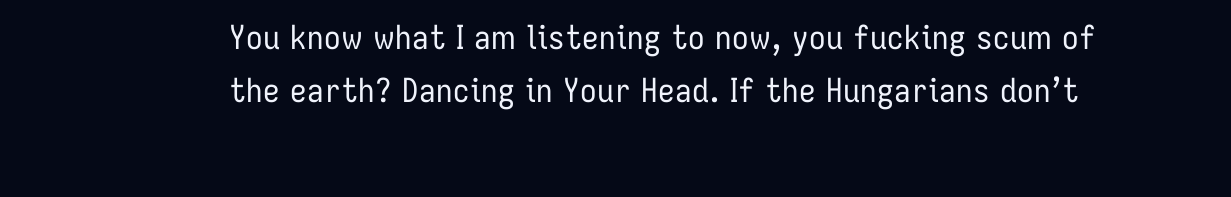You know what I am listening to now, you fucking scum of the earth? Dancing in Your Head. If the Hungarians don’t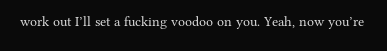work out I’ll set a fucking voodoo on you. Yeah, now you’re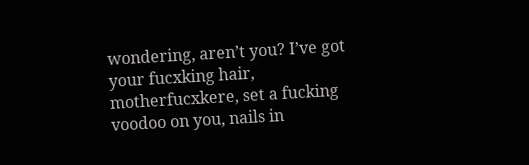wondering, aren’t you? I’ve got your fucxking hair, motherfucxkere, set a fucking voodoo on you, nails in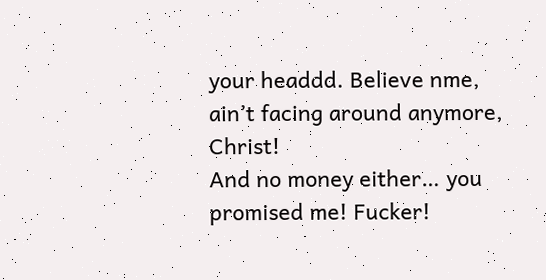your headdd. Believe nme, ain’t facing around anymore, Christ!
And no money either… you promised me! Fucker!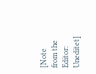[Note from the Editor: Uneditet]